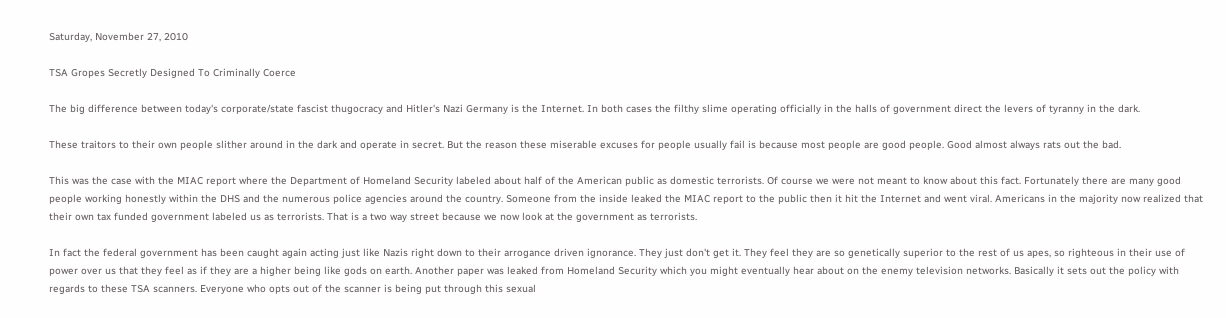Saturday, November 27, 2010

TSA Gropes Secretly Designed To Criminally Coerce

The big difference between today's corporate/state fascist thugocracy and Hitler's Nazi Germany is the Internet. In both cases the filthy slime operating officially in the halls of government direct the levers of tyranny in the dark.

These traitors to their own people slither around in the dark and operate in secret. But the reason these miserable excuses for people usually fail is because most people are good people. Good almost always rats out the bad.

This was the case with the MIAC report where the Department of Homeland Security labeled about half of the American public as domestic terrorists. Of course we were not meant to know about this fact. Fortunately there are many good people working honestly within the DHS and the numerous police agencies around the country. Someone from the inside leaked the MIAC report to the public then it hit the Internet and went viral. Americans in the majority now realized that their own tax funded government labeled us as terrorists. That is a two way street because we now look at the government as terrorists.

In fact the federal government has been caught again acting just like Nazis right down to their arrogance driven ignorance. They just don't get it. They feel they are so genetically superior to the rest of us apes, so righteous in their use of power over us that they feel as if they are a higher being like gods on earth. Another paper was leaked from Homeland Security which you might eventually hear about on the enemy television networks. Basically it sets out the policy with regards to these TSA scanners. Everyone who opts out of the scanner is being put through this sexual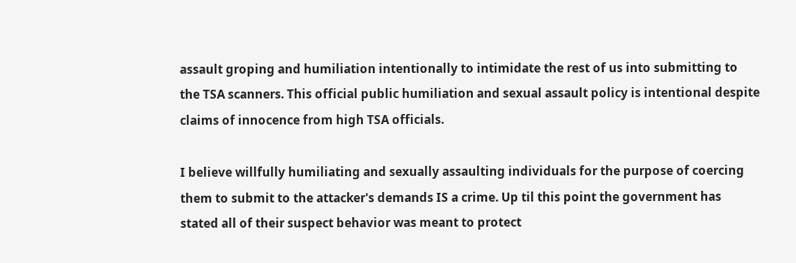assault groping and humiliation intentionally to intimidate the rest of us into submitting to the TSA scanners. This official public humiliation and sexual assault policy is intentional despite claims of innocence from high TSA officials.

I believe willfully humiliating and sexually assaulting individuals for the purpose of coercing them to submit to the attacker's demands IS a crime. Up til this point the government has stated all of their suspect behavior was meant to protect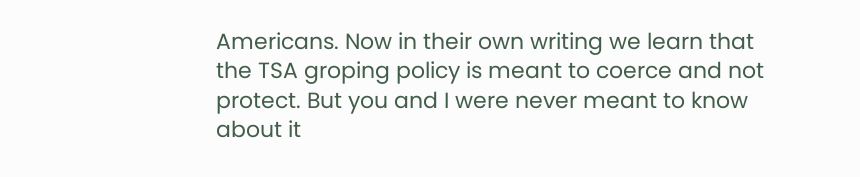Americans. Now in their own writing we learn that the TSA groping policy is meant to coerce and not protect. But you and I were never meant to know about it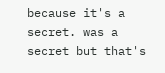because it's a secret. was a secret but that's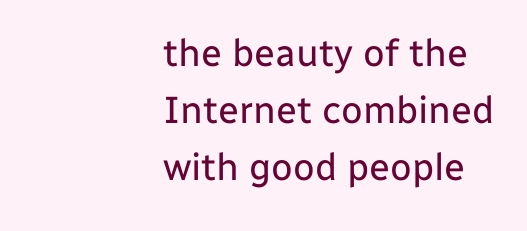the beauty of the Internet combined with good people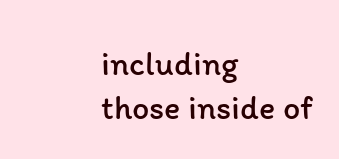including those inside of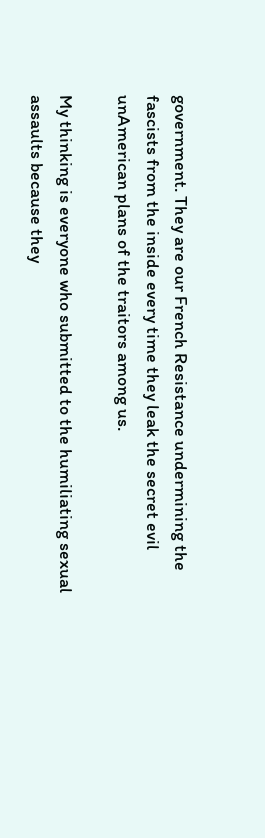government. They are our French Resistance undermining the fascists from the inside every time they leak the secret evil unAmerican plans of the traitors among us.

My thinking is everyone who submitted to the humiliating sexual assaults because they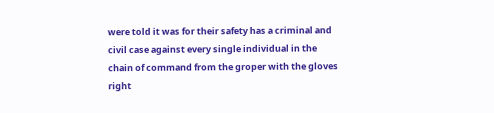were told it was for their safety has a criminal and civil case against every single individual in the chain of command from the groper with the gloves right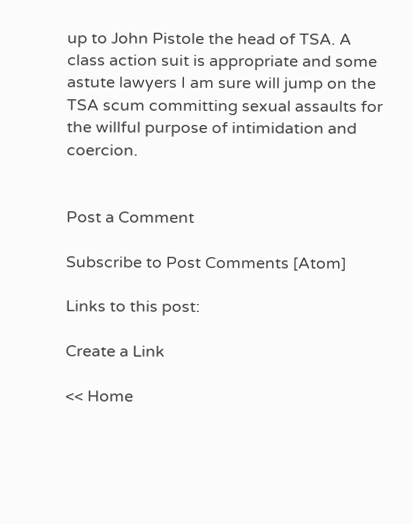up to John Pistole the head of TSA. A class action suit is appropriate and some astute lawyers I am sure will jump on the TSA scum committing sexual assaults for the willful purpose of intimidation and coercion.


Post a Comment

Subscribe to Post Comments [Atom]

Links to this post:

Create a Link

<< Home